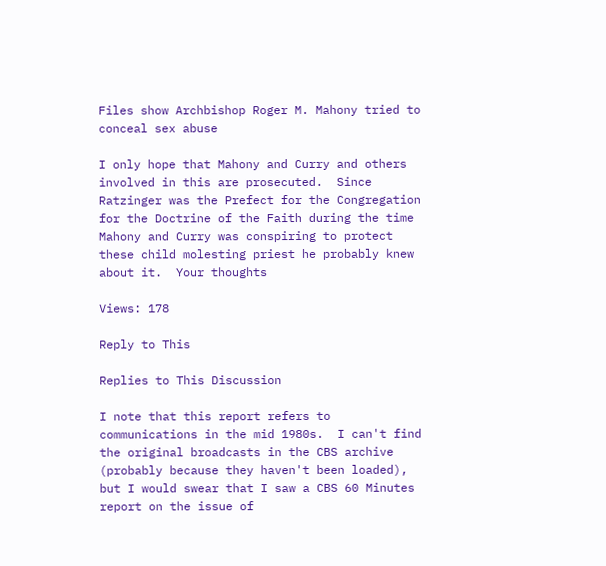Files show Archbishop Roger M. Mahony tried to conceal sex abuse

I only hope that Mahony and Curry and others involved in this are prosecuted.  Since Ratzinger was the Prefect for the Congregation for the Doctrine of the Faith during the time Mahony and Curry was conspiring to protect these child molesting priest he probably knew about it.  Your thoughts

Views: 178

Reply to This

Replies to This Discussion

I note that this report refers to communications in the mid 1980s.  I can't find the original broadcasts in the CBS archive (probably because they haven't been loaded), but I would swear that I saw a CBS 60 Minutes report on the issue of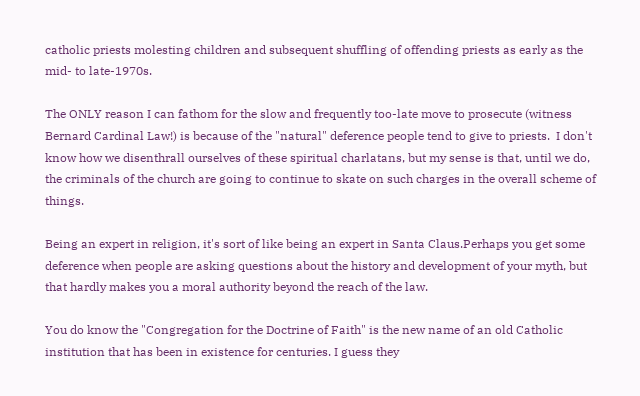catholic priests molesting children and subsequent shuffling of offending priests as early as the mid- to late-1970s.

The ONLY reason I can fathom for the slow and frequently too-late move to prosecute (witness Bernard Cardinal Law!) is because of the "natural" deference people tend to give to priests.  I don't know how we disenthrall ourselves of these spiritual charlatans, but my sense is that, until we do, the criminals of the church are going to continue to skate on such charges in the overall scheme of things.

Being an expert in religion, it's sort of like being an expert in Santa Claus.Perhaps you get some deference when people are asking questions about the history and development of your myth, but that hardly makes you a moral authority beyond the reach of the law.

You do know the "Congregation for the Doctrine of Faith" is the new name of an old Catholic institution that has been in existence for centuries. I guess they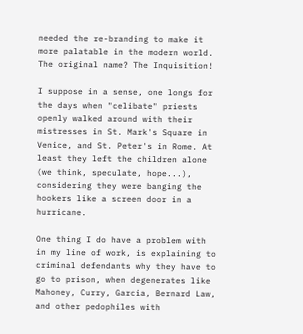needed the re-branding to make it more palatable in the modern world.  The original name? The Inquisition!

I suppose in a sense, one longs for the days when "celibate" priests openly walked around with their mistresses in St. Mark's Square in Venice, and St. Peter's in Rome. At least they left the children alone (we think, speculate, hope...), considering they were banging the hookers like a screen door in a hurricane.

One thing I do have a problem with in my line of work, is explaining to criminal defendants why they have to go to prison, when degenerates like Mahoney, Curry, Garcia, Bernard Law, and other pedophiles with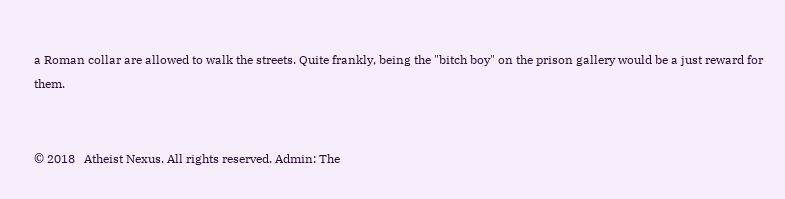a Roman collar are allowed to walk the streets. Quite frankly, being the "bitch boy" on the prison gallery would be a just reward for them.


© 2018   Atheist Nexus. All rights reserved. Admin: The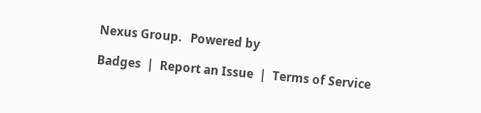Nexus Group.   Powered by

Badges  |  Report an Issue  |  Terms of Service